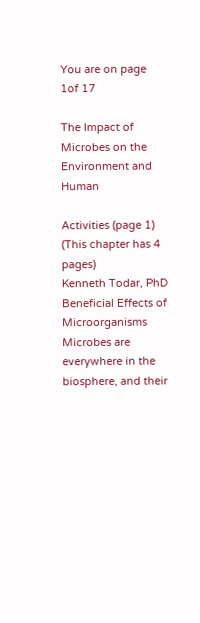You are on page 1of 17

The Impact of Microbes on the Environment and Human

Activities (page 1)
(This chapter has 4 pages)
Kenneth Todar, PhD
Beneficial Effects of Microorganisms
Microbes are everywhere in the biosphere, and their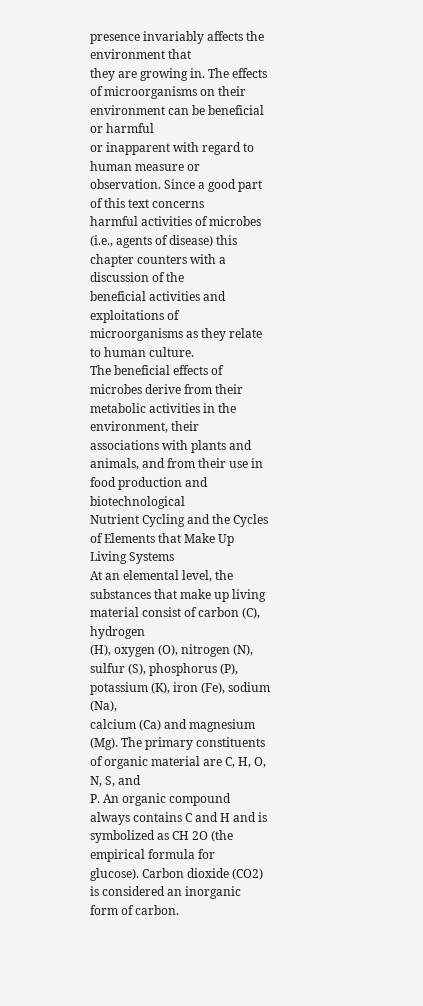presence invariably affects the environment that
they are growing in. The effects of microorganisms on their environment can be beneficial or harmful
or inapparent with regard to human measure or observation. Since a good part of this text concerns
harmful activities of microbes (i.e., agents of disease) this chapter counters with a discussion of the
beneficial activities and exploitations of microorganisms as they relate to human culture.
The beneficial effects of microbes derive from their metabolic activities in the environment, their
associations with plants and animals, and from their use in food production and biotechnological
Nutrient Cycling and the Cycles of Elements that Make Up Living Systems
At an elemental level, the substances that make up living material consist of carbon (C), hydrogen
(H), oxygen (O), nitrogen (N), sulfur (S), phosphorus (P), potassium (K), iron (Fe), sodium (Na),
calcium (Ca) and magnesium (Mg). The primary constituents of organic material are C, H, O, N, S, and
P. An organic compound always contains C and H and is symbolized as CH 2O (the empirical formula for
glucose). Carbon dioxide (CO2) is considered an inorganic form of carbon.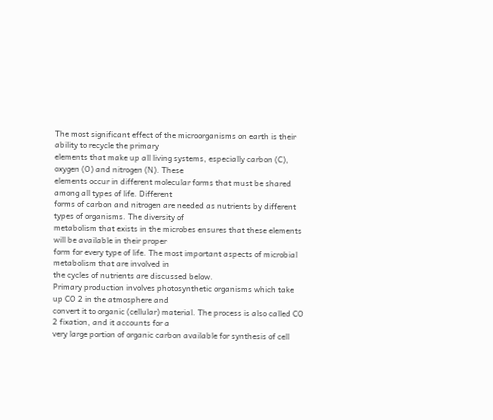The most significant effect of the microorganisms on earth is their ability to recycle the primary
elements that make up all living systems, especially carbon (C), oxygen (O) and nitrogen (N). These
elements occur in different molecular forms that must be shared among all types of life. Different
forms of carbon and nitrogen are needed as nutrients by different types of organisms. The diversity of
metabolism that exists in the microbes ensures that these elements will be available in their proper
form for every type of life. The most important aspects of microbial metabolism that are involved in
the cycles of nutrients are discussed below.
Primary production involves photosynthetic organisms which take up CO 2 in the atmosphere and
convert it to organic (cellular) material. The process is also called CO 2 fixation, and it accounts for a
very large portion of organic carbon available for synthesis of cell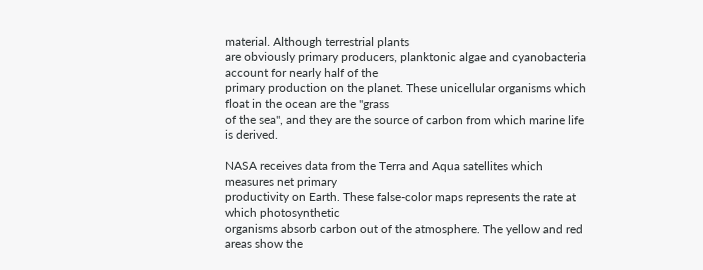material. Although terrestrial plants
are obviously primary producers, planktonic algae and cyanobacteria account for nearly half of the
primary production on the planet. These unicellular organisms which float in the ocean are the "grass
of the sea", and they are the source of carbon from which marine life is derived.

NASA receives data from the Terra and Aqua satellites which measures net primary
productivity on Earth. These false-color maps represents the rate at which photosynthetic
organisms absorb carbon out of the atmosphere. The yellow and red areas show the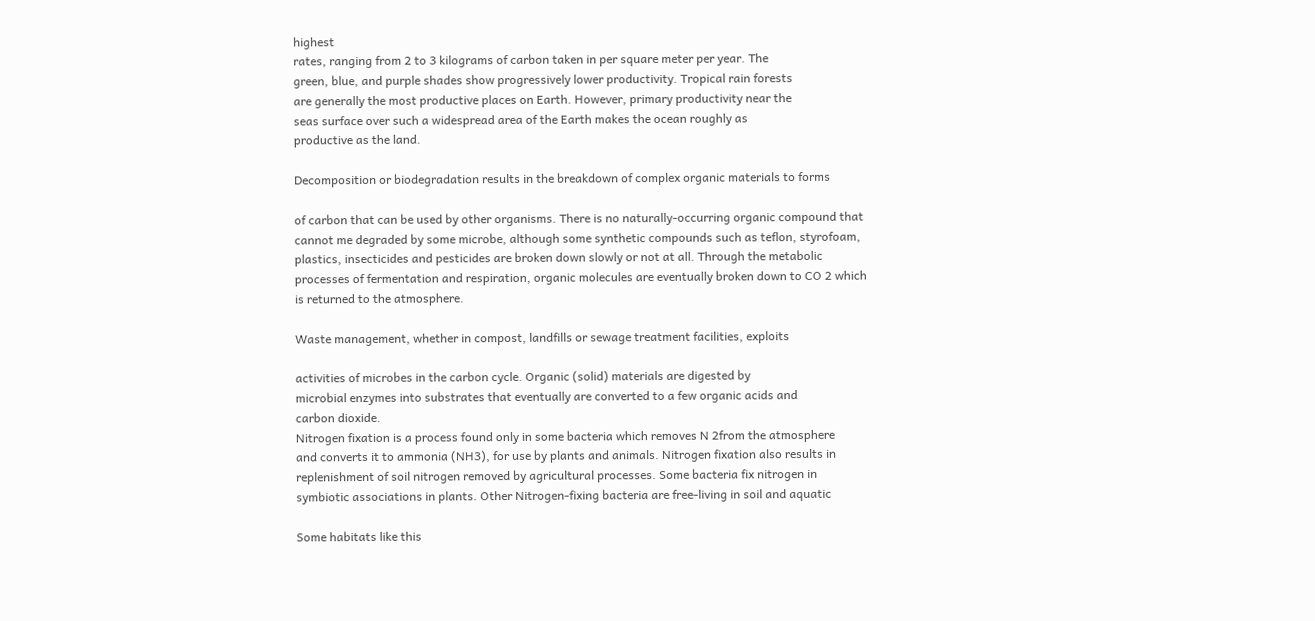highest
rates, ranging from 2 to 3 kilograms of carbon taken in per square meter per year. The
green, blue, and purple shades show progressively lower productivity. Tropical rain forests
are generally the most productive places on Earth. However, primary productivity near the
seas surface over such a widespread area of the Earth makes the ocean roughly as
productive as the land.

Decomposition or biodegradation results in the breakdown of complex organic materials to forms

of carbon that can be used by other organisms. There is no naturally-occurring organic compound that
cannot me degraded by some microbe, although some synthetic compounds such as teflon, styrofoam,
plastics, insecticides and pesticides are broken down slowly or not at all. Through the metabolic
processes of fermentation and respiration, organic molecules are eventually broken down to CO 2 which
is returned to the atmosphere.

Waste management, whether in compost, landfills or sewage treatment facilities, exploits

activities of microbes in the carbon cycle. Organic (solid) materials are digested by
microbial enzymes into substrates that eventually are converted to a few organic acids and
carbon dioxide.
Nitrogen fixation is a process found only in some bacteria which removes N 2from the atmosphere
and converts it to ammonia (NH3), for use by plants and animals. Nitrogen fixation also results in
replenishment of soil nitrogen removed by agricultural processes. Some bacteria fix nitrogen in
symbiotic associations in plants. Other Nitrogen-fixing bacteria are free-living in soil and aquatic

Some habitats like this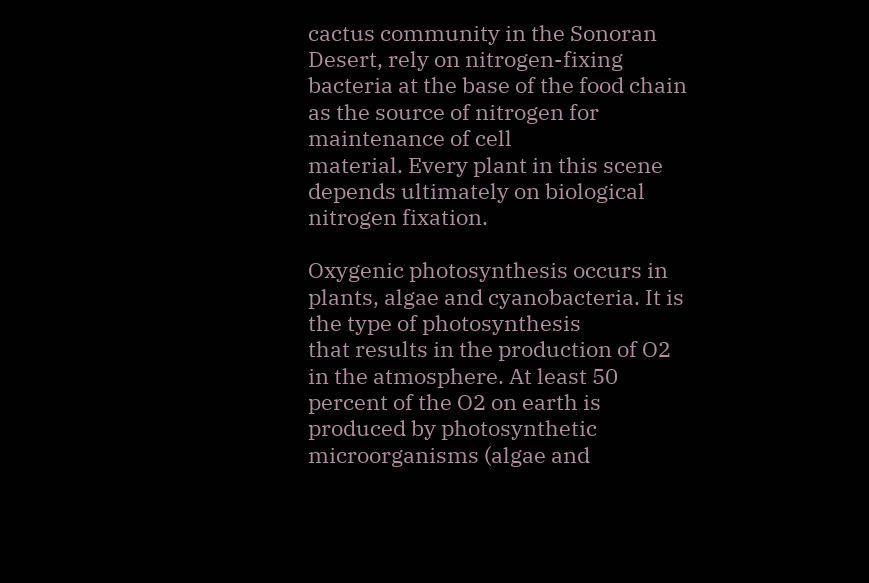cactus community in the Sonoran Desert, rely on nitrogen-fixing
bacteria at the base of the food chain as the source of nitrogen for maintenance of cell
material. Every plant in this scene depends ultimately on biological nitrogen fixation.

Oxygenic photosynthesis occurs in plants, algae and cyanobacteria. It is the type of photosynthesis
that results in the production of O2 in the atmosphere. At least 50 percent of the O2 on earth is
produced by photosynthetic microorganisms (algae and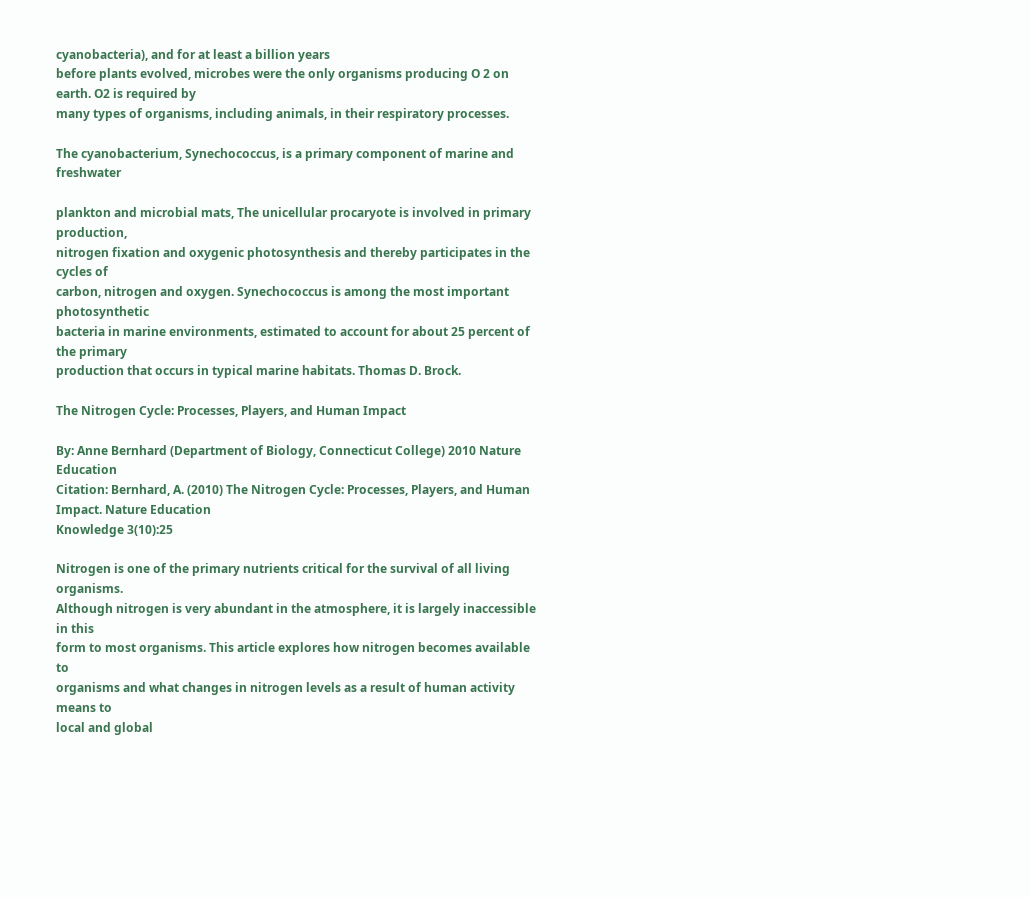cyanobacteria), and for at least a billion years
before plants evolved, microbes were the only organisms producing O 2 on earth. O2 is required by
many types of organisms, including animals, in their respiratory processes.

The cyanobacterium, Synechococcus, is a primary component of marine and freshwater

plankton and microbial mats, The unicellular procaryote is involved in primary production,
nitrogen fixation and oxygenic photosynthesis and thereby participates in the cycles of
carbon, nitrogen and oxygen. Synechococcus is among the most important photosynthetic
bacteria in marine environments, estimated to account for about 25 percent of the primary
production that occurs in typical marine habitats. Thomas D. Brock.

The Nitrogen Cycle: Processes, Players, and Human Impact

By: Anne Bernhard (Department of Biology, Connecticut College) 2010 Nature Education
Citation: Bernhard, A. (2010) The Nitrogen Cycle: Processes, Players, and Human Impact. Nature Education
Knowledge 3(10):25

Nitrogen is one of the primary nutrients critical for the survival of all living organisms.
Although nitrogen is very abundant in the atmosphere, it is largely inaccessible in this
form to most organisms. This article explores how nitrogen becomes available to
organisms and what changes in nitrogen levels as a result of human activity means to
local and global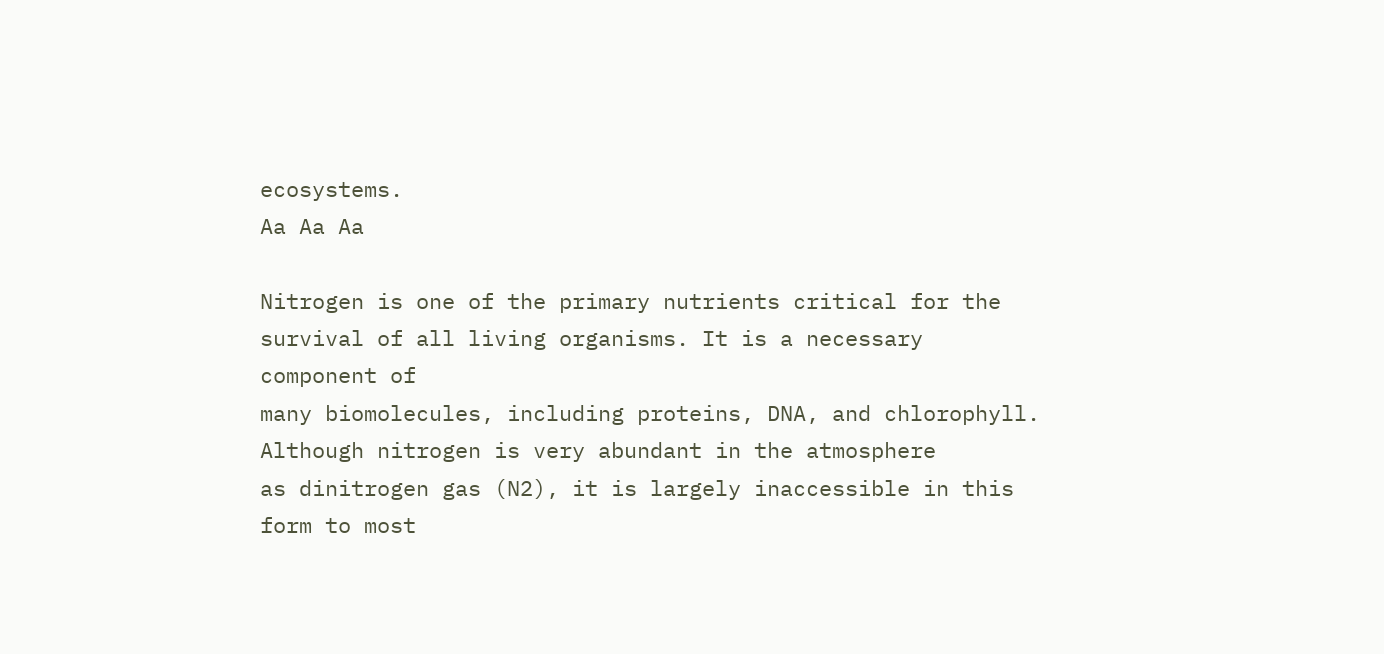ecosystems.
Aa Aa Aa

Nitrogen is one of the primary nutrients critical for the survival of all living organisms. It is a necessary component of
many biomolecules, including proteins, DNA, and chlorophyll. Although nitrogen is very abundant in the atmosphere
as dinitrogen gas (N2), it is largely inaccessible in this form to most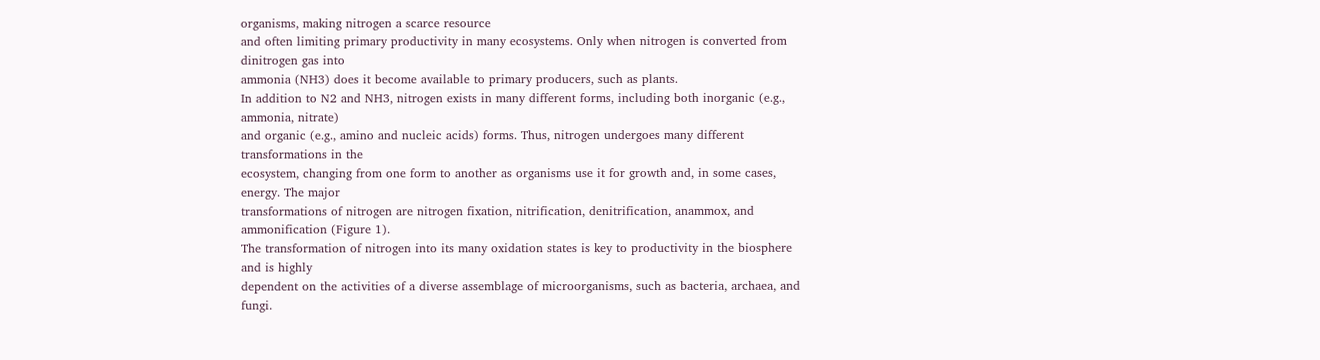organisms, making nitrogen a scarce resource
and often limiting primary productivity in many ecosystems. Only when nitrogen is converted from dinitrogen gas into
ammonia (NH3) does it become available to primary producers, such as plants.
In addition to N2 and NH3, nitrogen exists in many different forms, including both inorganic (e.g., ammonia, nitrate)
and organic (e.g., amino and nucleic acids) forms. Thus, nitrogen undergoes many different transformations in the
ecosystem, changing from one form to another as organisms use it for growth and, in some cases, energy. The major
transformations of nitrogen are nitrogen fixation, nitrification, denitrification, anammox, and ammonification (Figure 1).
The transformation of nitrogen into its many oxidation states is key to productivity in the biosphere and is highly
dependent on the activities of a diverse assemblage of microorganisms, such as bacteria, archaea, and fungi.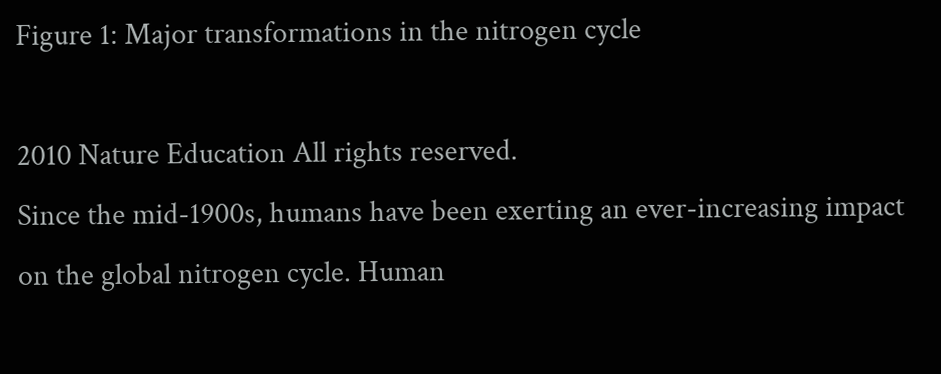Figure 1: Major transformations in the nitrogen cycle

2010 Nature Education All rights reserved.
Since the mid-1900s, humans have been exerting an ever-increasing impact on the global nitrogen cycle. Human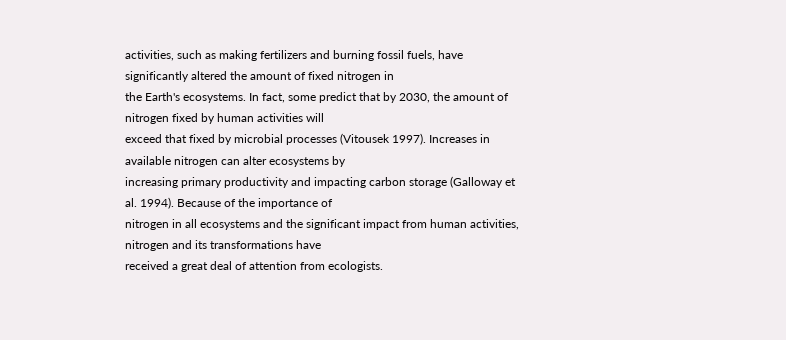activities, such as making fertilizers and burning fossil fuels, have significantly altered the amount of fixed nitrogen in
the Earth's ecosystems. In fact, some predict that by 2030, the amount of nitrogen fixed by human activities will
exceed that fixed by microbial processes (Vitousek 1997). Increases in available nitrogen can alter ecosystems by
increasing primary productivity and impacting carbon storage (Galloway et al. 1994). Because of the importance of
nitrogen in all ecosystems and the significant impact from human activities, nitrogen and its transformations have
received a great deal of attention from ecologists.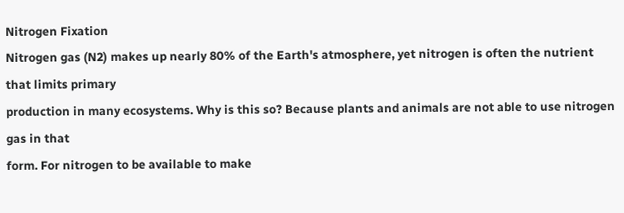Nitrogen Fixation
Nitrogen gas (N2) makes up nearly 80% of the Earth's atmosphere, yet nitrogen is often the nutrient that limits primary
production in many ecosystems. Why is this so? Because plants and animals are not able to use nitrogen gas in that
form. For nitrogen to be available to make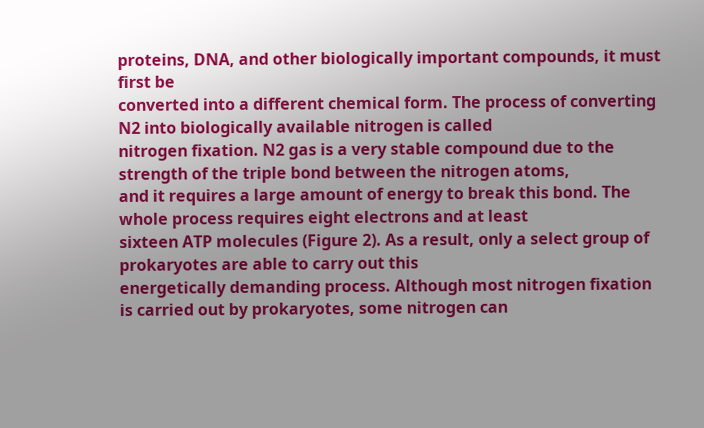proteins, DNA, and other biologically important compounds, it must first be
converted into a different chemical form. The process of converting N2 into biologically available nitrogen is called
nitrogen fixation. N2 gas is a very stable compound due to the strength of the triple bond between the nitrogen atoms,
and it requires a large amount of energy to break this bond. The whole process requires eight electrons and at least
sixteen ATP molecules (Figure 2). As a result, only a select group of prokaryotes are able to carry out this
energetically demanding process. Although most nitrogen fixation is carried out by prokaryotes, some nitrogen can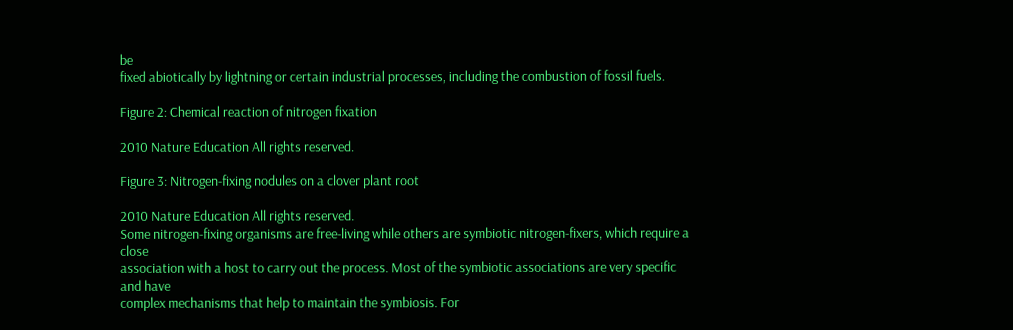be
fixed abiotically by lightning or certain industrial processes, including the combustion of fossil fuels.

Figure 2: Chemical reaction of nitrogen fixation

2010 Nature Education All rights reserved.

Figure 3: Nitrogen-fixing nodules on a clover plant root

2010 Nature Education All rights reserved.
Some nitrogen-fixing organisms are free-living while others are symbiotic nitrogen-fixers, which require a close
association with a host to carry out the process. Most of the symbiotic associations are very specific and have
complex mechanisms that help to maintain the symbiosis. For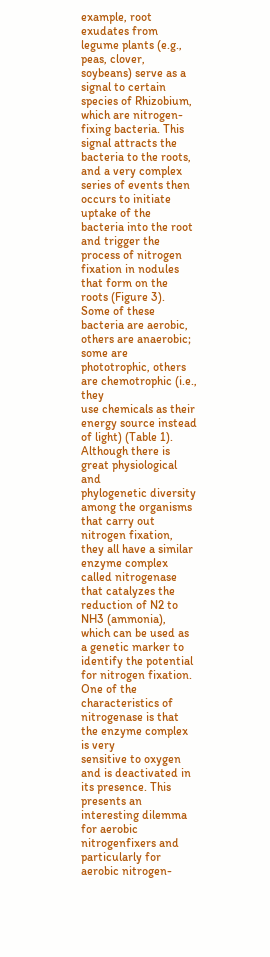example, root exudates from legume plants (e.g.,
peas, clover, soybeans) serve as a signal to certain species of Rhizobium, which are nitrogen-fixing bacteria. This
signal attracts the bacteria to the roots, and a very complex series of events then occurs to initiate uptake of the
bacteria into the root and trigger the process of nitrogen fixation in nodules that form on the roots (Figure 3).
Some of these bacteria are aerobic, others are anaerobic; some are phototrophic, others are chemotrophic (i.e., they
use chemicals as their energy source instead of light) (Table 1). Although there is great physiological and
phylogenetic diversity among the organisms that carry out nitrogen fixation, they all have a similar enzyme complex
called nitrogenase that catalyzes the reduction of N2 to NH3 (ammonia), which can be used as a genetic marker to
identify the potential for nitrogen fixation. One of the characteristics of nitrogenase is that the enzyme complex is very
sensitive to oxygen and is deactivated in its presence. This presents an interesting dilemma for aerobic nitrogenfixers and particularly for aerobic nitrogen-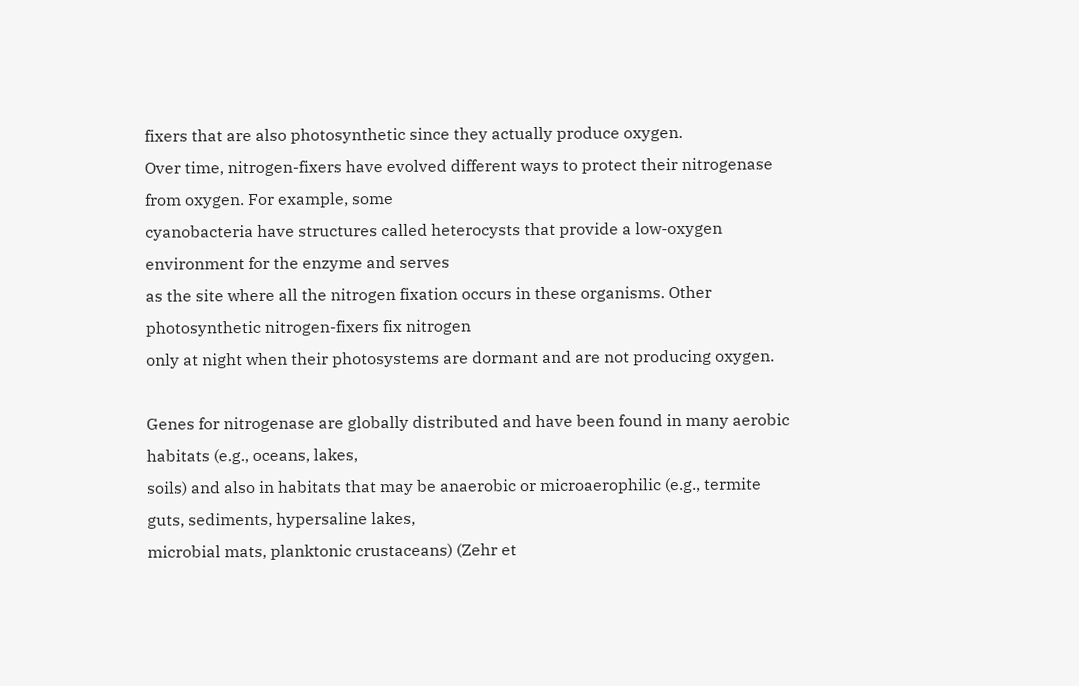fixers that are also photosynthetic since they actually produce oxygen.
Over time, nitrogen-fixers have evolved different ways to protect their nitrogenase from oxygen. For example, some
cyanobacteria have structures called heterocysts that provide a low-oxygen environment for the enzyme and serves
as the site where all the nitrogen fixation occurs in these organisms. Other photosynthetic nitrogen-fixers fix nitrogen
only at night when their photosystems are dormant and are not producing oxygen.

Genes for nitrogenase are globally distributed and have been found in many aerobic habitats (e.g., oceans, lakes,
soils) and also in habitats that may be anaerobic or microaerophilic (e.g., termite guts, sediments, hypersaline lakes,
microbial mats, planktonic crustaceans) (Zehr et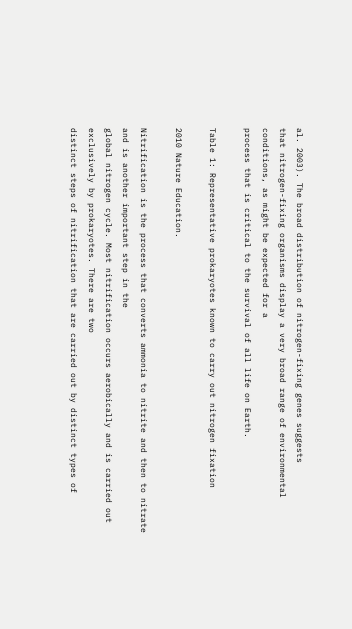al. 2003). The broad distribution of nitrogen-fixing genes suggests
that nitrogen-fixing organisms display a very broad range of environmental conditions, as might be expected for a
process that is critical to the survival of all life on Earth.

Table 1: Representative prokaryotes known to carry out nitrogen fixation

2010 Nature Education.

Nitrification is the process that converts ammonia to nitrite and then to nitrate and is another important step in the
global nitrogen cycle. Most nitrification occurs aerobically and is carried out exclusively by prokaryotes. There are two
distinct steps of nitrification that are carried out by distinct types of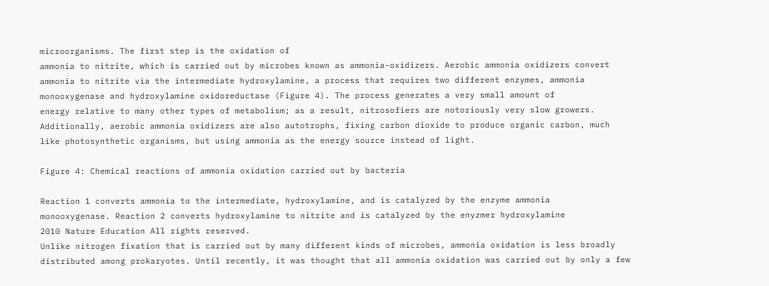microorganisms. The first step is the oxidation of
ammonia to nitrite, which is carried out by microbes known as ammonia-oxidizers. Aerobic ammonia oxidizers convert
ammonia to nitrite via the intermediate hydroxylamine, a process that requires two different enzymes, ammonia
monooxygenase and hydroxylamine oxidoreductase (Figure 4). The process generates a very small amount of
energy relative to many other types of metabolism; as a result, nitrosofiers are notoriously very slow growers.
Additionally, aerobic ammonia oxidizers are also autotrophs, fixing carbon dioxide to produce organic carbon, much
like photosynthetic organisms, but using ammonia as the energy source instead of light.

Figure 4: Chemical reactions of ammonia oxidation carried out by bacteria

Reaction 1 converts ammonia to the intermediate, hydroxylamine, and is catalyzed by the enzyme ammonia
monooxygenase. Reaction 2 converts hydroxylamine to nitrite and is catalyzed by the enyzmer hydroxylamine
2010 Nature Education All rights reserved.
Unlike nitrogen fixation that is carried out by many different kinds of microbes, ammonia oxidation is less broadly
distributed among prokaryotes. Until recently, it was thought that all ammonia oxidation was carried out by only a few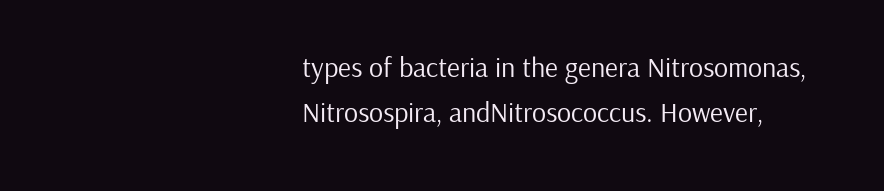types of bacteria in the genera Nitrosomonas, Nitrosospira, andNitrosococcus. However,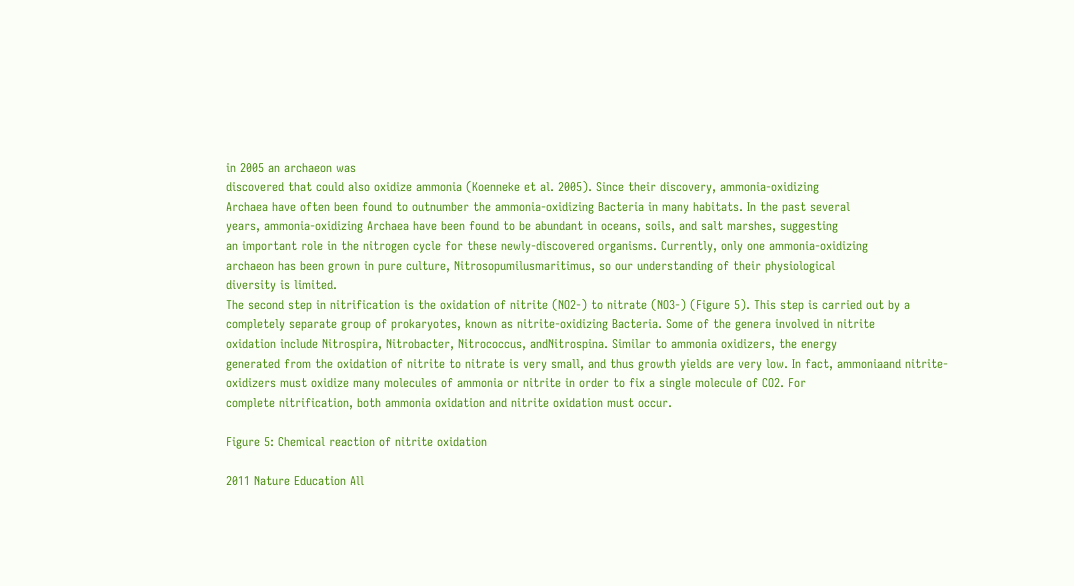in 2005 an archaeon was
discovered that could also oxidize ammonia (Koenneke et al. 2005). Since their discovery, ammonia-oxidizing
Archaea have often been found to outnumber the ammonia-oxidizing Bacteria in many habitats. In the past several
years, ammonia-oxidizing Archaea have been found to be abundant in oceans, soils, and salt marshes, suggesting
an important role in the nitrogen cycle for these newly-discovered organisms. Currently, only one ammonia-oxidizing
archaeon has been grown in pure culture, Nitrosopumilusmaritimus, so our understanding of their physiological
diversity is limited.
The second step in nitrification is the oxidation of nitrite (NO2-) to nitrate (NO3-) (Figure 5). This step is carried out by a
completely separate group of prokaryotes, known as nitrite-oxidizing Bacteria. Some of the genera involved in nitrite
oxidation include Nitrospira, Nitrobacter, Nitrococcus, andNitrospina. Similar to ammonia oxidizers, the energy
generated from the oxidation of nitrite to nitrate is very small, and thus growth yields are very low. In fact, ammoniaand nitrite-oxidizers must oxidize many molecules of ammonia or nitrite in order to fix a single molecule of CO2. For
complete nitrification, both ammonia oxidation and nitrite oxidation must occur.

Figure 5: Chemical reaction of nitrite oxidation

2011 Nature Education All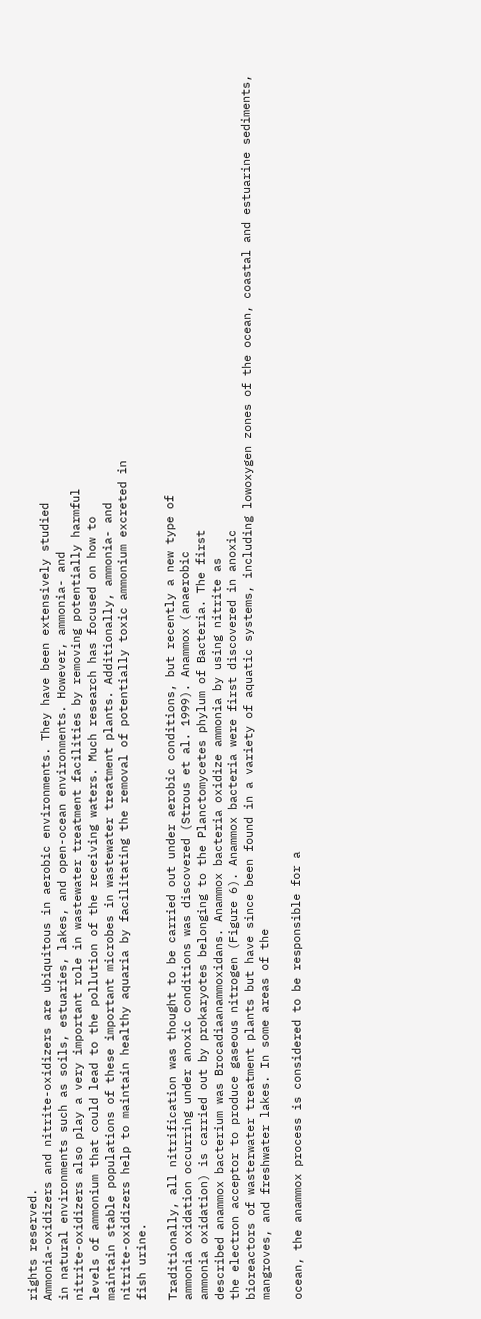rights reserved.
Ammonia-oxidizers and nitrite-oxidizers are ubiquitous in aerobic environments. They have been extensively studied
in natural environments such as soils, estuaries, lakes, and open-ocean environments. However, ammonia- and
nitrite-oxidizers also play a very important role in wastewater treatment facilities by removing potentially harmful
levels of ammonium that could lead to the pollution of the receiving waters. Much research has focused on how to
maintain stable populations of these important microbes in wastewater treatment plants. Additionally, ammonia- and
nitrite-oxidizers help to maintain healthy aquaria by facilitating the removal of potentially toxic ammonium excreted in
fish urine.

Traditionally, all nitrification was thought to be carried out under aerobic conditions, but recently a new type of
ammonia oxidation occurring under anoxic conditions was discovered (Strous et al. 1999). Anammox (anaerobic
ammonia oxidation) is carried out by prokaryotes belonging to the Planctomycetes phylum of Bacteria. The first
described anammox bacterium was Brocadiaanammoxidans. Anammox bacteria oxidize ammonia by using nitrite as
the electron acceptor to produce gaseous nitrogen (Figure 6). Anammox bacteria were first discovered in anoxic
bioreactors of wasterwater treatment plants but have since been found in a variety of aquatic systems, including lowoxygen zones of the ocean, coastal and estuarine sediments, mangroves, and freshwater lakes. In some areas of the

ocean, the anammox process is considered to be responsible for a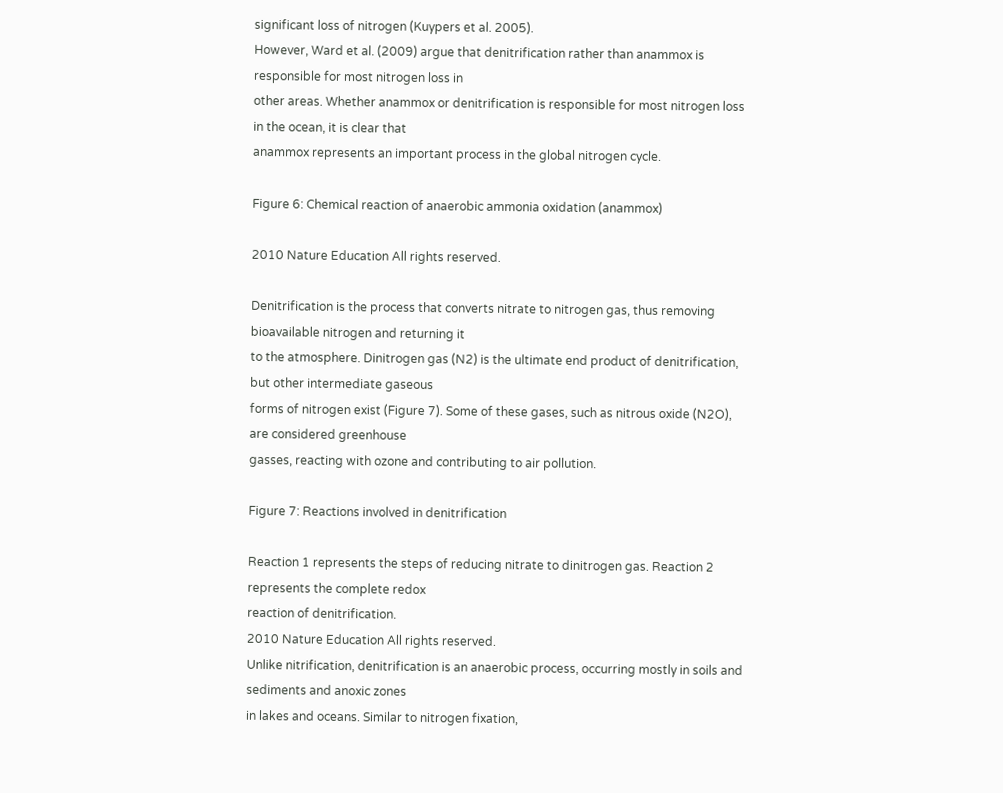significant loss of nitrogen (Kuypers et al. 2005).
However, Ward et al. (2009) argue that denitrification rather than anammox is responsible for most nitrogen loss in
other areas. Whether anammox or denitrification is responsible for most nitrogen loss in the ocean, it is clear that
anammox represents an important process in the global nitrogen cycle.

Figure 6: Chemical reaction of anaerobic ammonia oxidation (anammox)

2010 Nature Education All rights reserved.

Denitrification is the process that converts nitrate to nitrogen gas, thus removing bioavailable nitrogen and returning it
to the atmosphere. Dinitrogen gas (N2) is the ultimate end product of denitrification, but other intermediate gaseous
forms of nitrogen exist (Figure 7). Some of these gases, such as nitrous oxide (N2O), are considered greenhouse
gasses, reacting with ozone and contributing to air pollution.

Figure 7: Reactions involved in denitrification

Reaction 1 represents the steps of reducing nitrate to dinitrogen gas. Reaction 2 represents the complete redox
reaction of denitrification.
2010 Nature Education All rights reserved.
Unlike nitrification, denitrification is an anaerobic process, occurring mostly in soils and sediments and anoxic zones
in lakes and oceans. Similar to nitrogen fixation,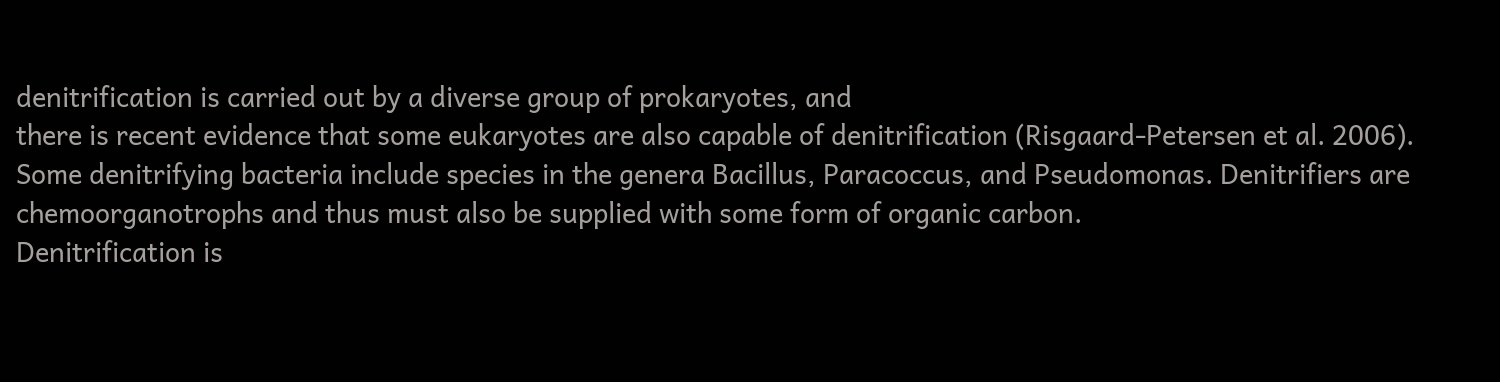denitrification is carried out by a diverse group of prokaryotes, and
there is recent evidence that some eukaryotes are also capable of denitrification (Risgaard-Petersen et al. 2006).
Some denitrifying bacteria include species in the genera Bacillus, Paracoccus, and Pseudomonas. Denitrifiers are
chemoorganotrophs and thus must also be supplied with some form of organic carbon.
Denitrification is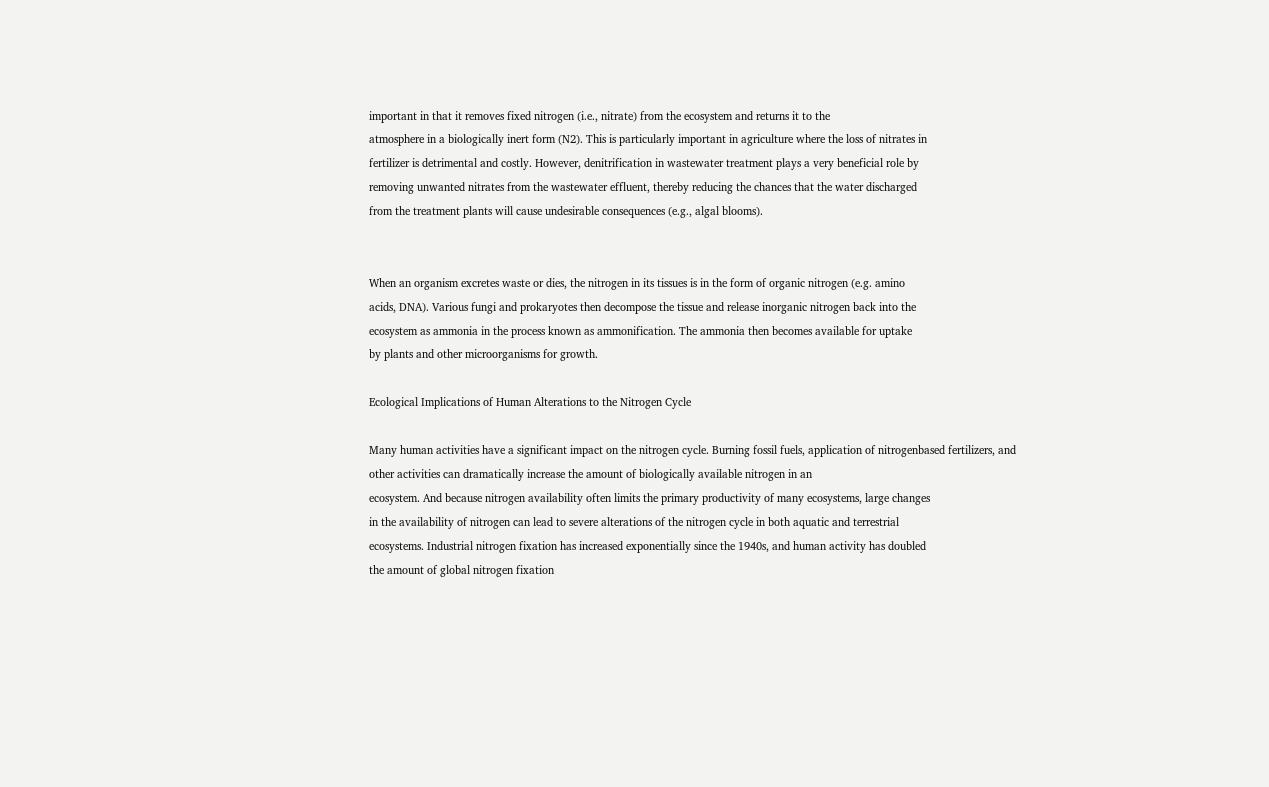important in that it removes fixed nitrogen (i.e., nitrate) from the ecosystem and returns it to the
atmosphere in a biologically inert form (N2). This is particularly important in agriculture where the loss of nitrates in
fertilizer is detrimental and costly. However, denitrification in wastewater treatment plays a very beneficial role by
removing unwanted nitrates from the wastewater effluent, thereby reducing the chances that the water discharged
from the treatment plants will cause undesirable consequences (e.g., algal blooms).


When an organism excretes waste or dies, the nitrogen in its tissues is in the form of organic nitrogen (e.g. amino
acids, DNA). Various fungi and prokaryotes then decompose the tissue and release inorganic nitrogen back into the
ecosystem as ammonia in the process known as ammonification. The ammonia then becomes available for uptake
by plants and other microorganisms for growth.

Ecological Implications of Human Alterations to the Nitrogen Cycle

Many human activities have a significant impact on the nitrogen cycle. Burning fossil fuels, application of nitrogenbased fertilizers, and other activities can dramatically increase the amount of biologically available nitrogen in an
ecosystem. And because nitrogen availability often limits the primary productivity of many ecosystems, large changes
in the availability of nitrogen can lead to severe alterations of the nitrogen cycle in both aquatic and terrestrial
ecosystems. Industrial nitrogen fixation has increased exponentially since the 1940s, and human activity has doubled
the amount of global nitrogen fixation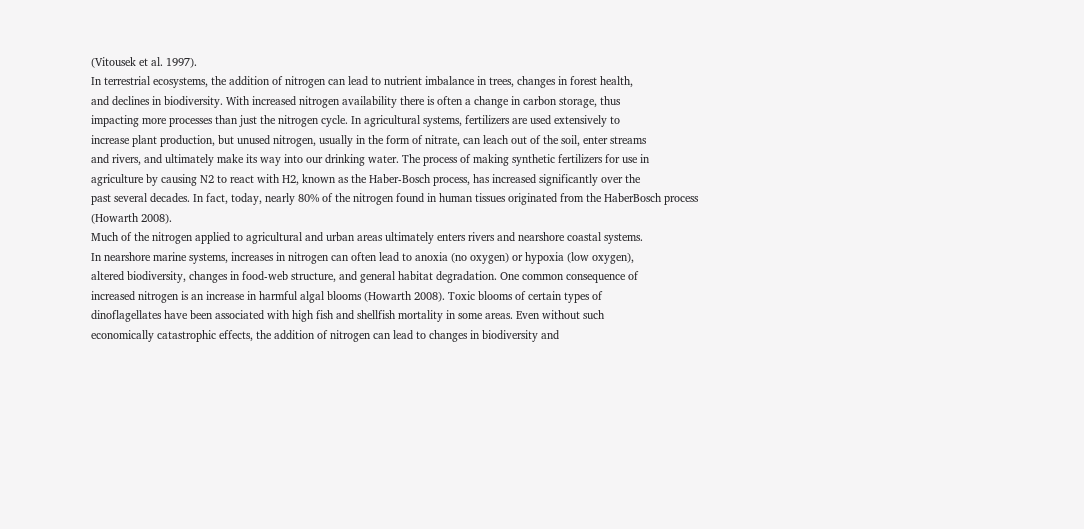(Vitousek et al. 1997).
In terrestrial ecosystems, the addition of nitrogen can lead to nutrient imbalance in trees, changes in forest health,
and declines in biodiversity. With increased nitrogen availability there is often a change in carbon storage, thus
impacting more processes than just the nitrogen cycle. In agricultural systems, fertilizers are used extensively to
increase plant production, but unused nitrogen, usually in the form of nitrate, can leach out of the soil, enter streams
and rivers, and ultimately make its way into our drinking water. The process of making synthetic fertilizers for use in
agriculture by causing N2 to react with H2, known as the Haber-Bosch process, has increased significantly over the
past several decades. In fact, today, nearly 80% of the nitrogen found in human tissues originated from the HaberBosch process (Howarth 2008).
Much of the nitrogen applied to agricultural and urban areas ultimately enters rivers and nearshore coastal systems.
In nearshore marine systems, increases in nitrogen can often lead to anoxia (no oxygen) or hypoxia (low oxygen),
altered biodiversity, changes in food-web structure, and general habitat degradation. One common consequence of
increased nitrogen is an increase in harmful algal blooms (Howarth 2008). Toxic blooms of certain types of
dinoflagellates have been associated with high fish and shellfish mortality in some areas. Even without such
economically catastrophic effects, the addition of nitrogen can lead to changes in biodiversity and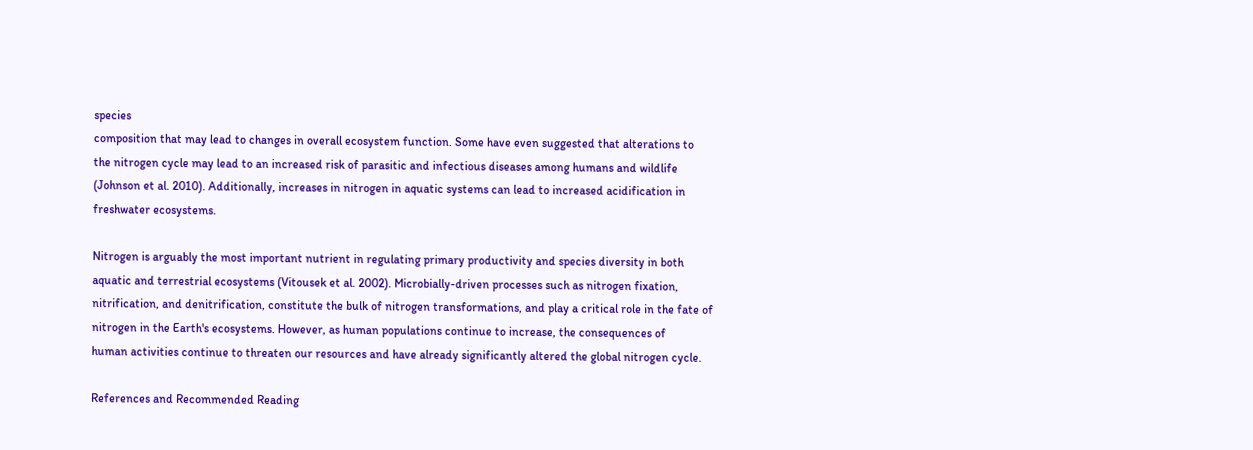species
composition that may lead to changes in overall ecosystem function. Some have even suggested that alterations to
the nitrogen cycle may lead to an increased risk of parasitic and infectious diseases among humans and wildlife
(Johnson et al. 2010). Additionally, increases in nitrogen in aquatic systems can lead to increased acidification in
freshwater ecosystems.

Nitrogen is arguably the most important nutrient in regulating primary productivity and species diversity in both
aquatic and terrestrial ecosystems (Vitousek et al. 2002). Microbially-driven processes such as nitrogen fixation,
nitrification, and denitrification, constitute the bulk of nitrogen transformations, and play a critical role in the fate of
nitrogen in the Earth's ecosystems. However, as human populations continue to increase, the consequences of
human activities continue to threaten our resources and have already significantly altered the global nitrogen cycle.

References and Recommended Reading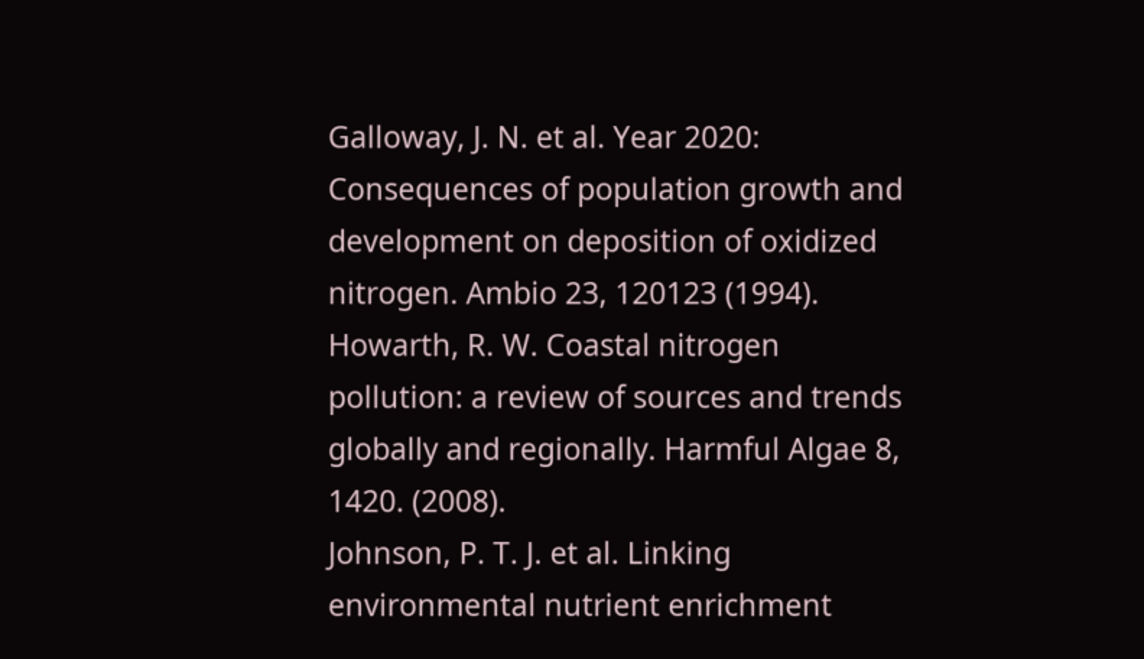Galloway, J. N. et al. Year 2020: Consequences of population growth and development on deposition of oxidized
nitrogen. Ambio 23, 120123 (1994).
Howarth, R. W. Coastal nitrogen pollution: a review of sources and trends globally and regionally. Harmful Algae 8,
1420. (2008).
Johnson, P. T. J. et al. Linking environmental nutrient enrichment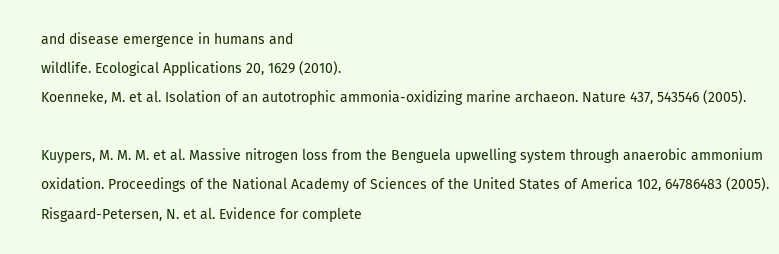and disease emergence in humans and
wildlife. Ecological Applications 20, 1629 (2010).
Koenneke, M. et al. Isolation of an autotrophic ammonia-oxidizing marine archaeon. Nature 437, 543546 (2005).

Kuypers, M. M. M. et al. Massive nitrogen loss from the Benguela upwelling system through anaerobic ammonium
oxidation. Proceedings of the National Academy of Sciences of the United States of America 102, 64786483 (2005).
Risgaard-Petersen, N. et al. Evidence for complete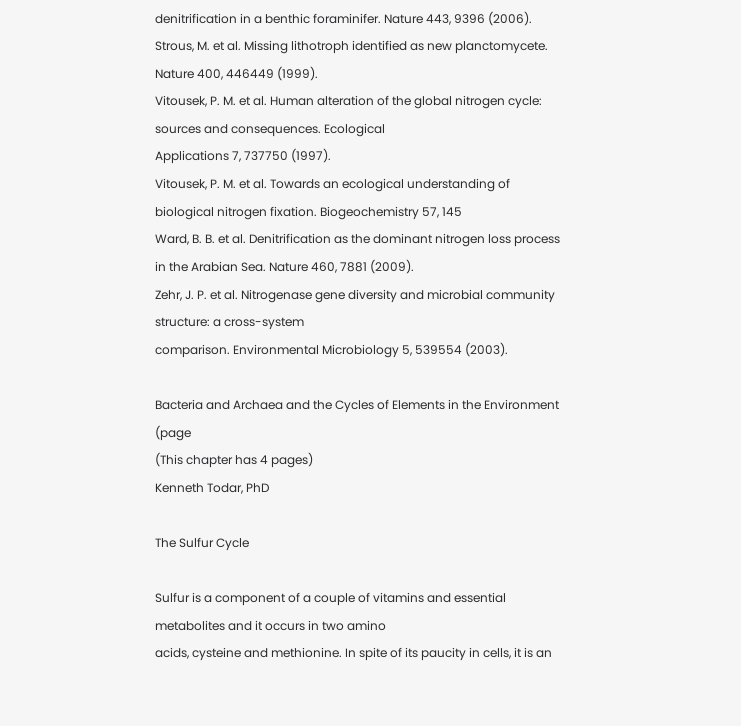denitrification in a benthic foraminifer. Nature 443, 9396 (2006).
Strous, M. et al. Missing lithotroph identified as new planctomycete. Nature 400, 446449 (1999).
Vitousek, P. M. et al. Human alteration of the global nitrogen cycle: sources and consequences. Ecological
Applications 7, 737750 (1997).
Vitousek, P. M. et al. Towards an ecological understanding of biological nitrogen fixation. Biogeochemistry 57, 145
Ward, B. B. et al. Denitrification as the dominant nitrogen loss process in the Arabian Sea. Nature 460, 7881 (2009).
Zehr, J. P. et al. Nitrogenase gene diversity and microbial community structure: a cross-system
comparison. Environmental Microbiology 5, 539554 (2003).

Bacteria and Archaea and the Cycles of Elements in the Environment (page
(This chapter has 4 pages)
Kenneth Todar, PhD

The Sulfur Cycle

Sulfur is a component of a couple of vitamins and essential metabolites and it occurs in two amino
acids, cysteine and methionine. In spite of its paucity in cells, it is an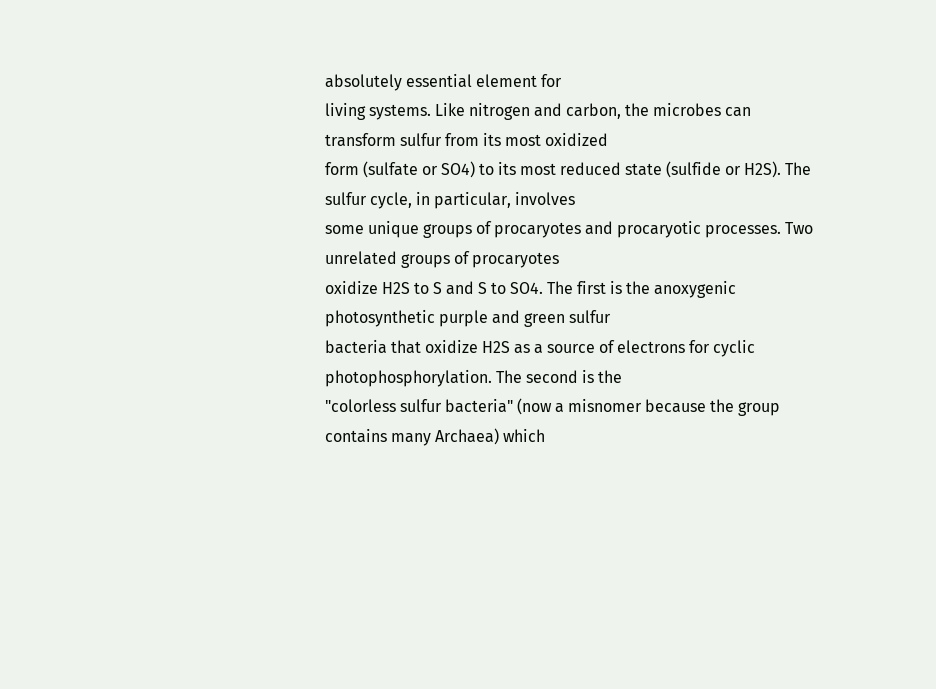absolutely essential element for
living systems. Like nitrogen and carbon, the microbes can transform sulfur from its most oxidized
form (sulfate or SO4) to its most reduced state (sulfide or H2S). The sulfur cycle, in particular, involves
some unique groups of procaryotes and procaryotic processes. Two unrelated groups of procaryotes
oxidize H2S to S and S to SO4. The first is the anoxygenic photosynthetic purple and green sulfur
bacteria that oxidize H2S as a source of electrons for cyclic photophosphorylation. The second is the
"colorless sulfur bacteria" (now a misnomer because the group contains many Archaea) which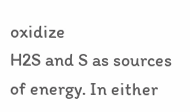oxidize
H2S and S as sources of energy. In either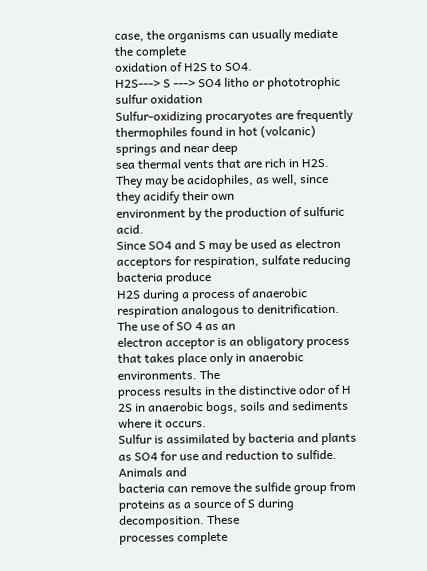case, the organisms can usually mediate the complete
oxidation of H2S to SO4.
H2S---> S ---> SO4 litho or phototrophic sulfur oxidation
Sulfur-oxidizing procaryotes are frequently thermophiles found in hot (volcanic) springs and near deep
sea thermal vents that are rich in H2S. They may be acidophiles, as well, since they acidify their own
environment by the production of sulfuric acid.
Since SO4 and S may be used as electron acceptors for respiration, sulfate reducing bacteria produce
H2S during a process of anaerobic respiration analogous to denitrification. The use of SO 4 as an
electron acceptor is an obligatory process that takes place only in anaerobic environments. The
process results in the distinctive odor of H 2S in anaerobic bogs, soils and sediments where it occurs.
Sulfur is assimilated by bacteria and plants as SO4 for use and reduction to sulfide. Animals and
bacteria can remove the sulfide group from proteins as a source of S during decomposition. These
processes complete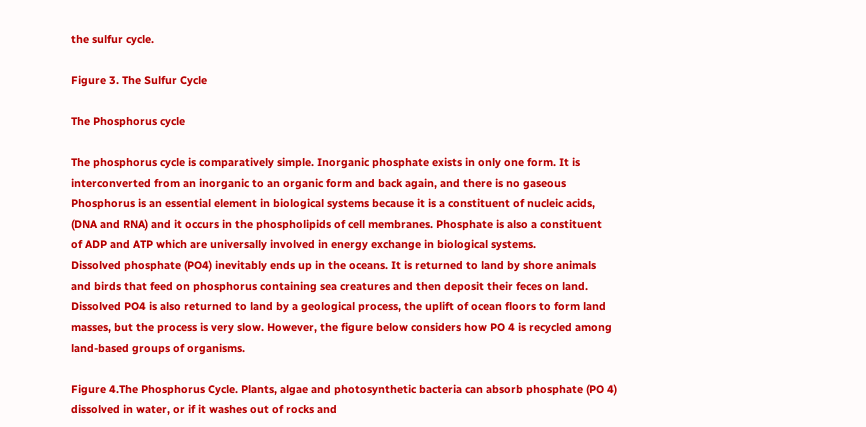the sulfur cycle.

Figure 3. The Sulfur Cycle

The Phosphorus cycle

The phosphorus cycle is comparatively simple. Inorganic phosphate exists in only one form. It is
interconverted from an inorganic to an organic form and back again, and there is no gaseous
Phosphorus is an essential element in biological systems because it is a constituent of nucleic acids,
(DNA and RNA) and it occurs in the phospholipids of cell membranes. Phosphate is also a constituent
of ADP and ATP which are universally involved in energy exchange in biological systems.
Dissolved phosphate (PO4) inevitably ends up in the oceans. It is returned to land by shore animals
and birds that feed on phosphorus containing sea creatures and then deposit their feces on land.
Dissolved PO4 is also returned to land by a geological process, the uplift of ocean floors to form land
masses, but the process is very slow. However, the figure below considers how PO 4 is recycled among
land-based groups of organisms.

Figure 4.The Phosphorus Cycle. Plants, algae and photosynthetic bacteria can absorb phosphate (PO 4)
dissolved in water, or if it washes out of rocks and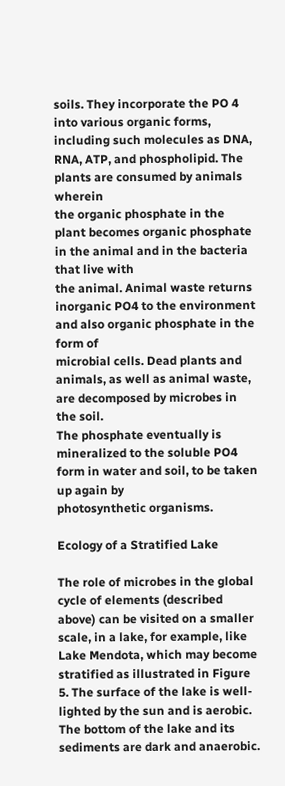soils. They incorporate the PO 4 into various organic forms,
including such molecules as DNA, RNA, ATP, and phospholipid. The plants are consumed by animals wherein
the organic phosphate in the plant becomes organic phosphate in the animal and in the bacteria that live with
the animal. Animal waste returns inorganic PO4 to the environment and also organic phosphate in the form of
microbial cells. Dead plants and animals, as well as animal waste, are decomposed by microbes in the soil.
The phosphate eventually is mineralized to the soluble PO4 form in water and soil, to be taken up again by
photosynthetic organisms.

Ecology of a Stratified Lake

The role of microbes in the global cycle of elements (described above) can be visited on a smaller
scale, in a lake, for example, like Lake Mendota, which may become stratified as illustrated in Figure
5. The surface of the lake is well-lighted by the sun and is aerobic. The bottom of the lake and its
sediments are dark and anaerobic.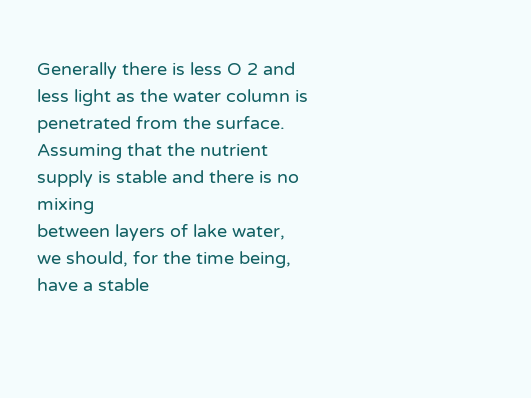Generally there is less O 2 and less light as the water column is
penetrated from the surface. Assuming that the nutrient supply is stable and there is no mixing
between layers of lake water, we should, for the time being, have a stable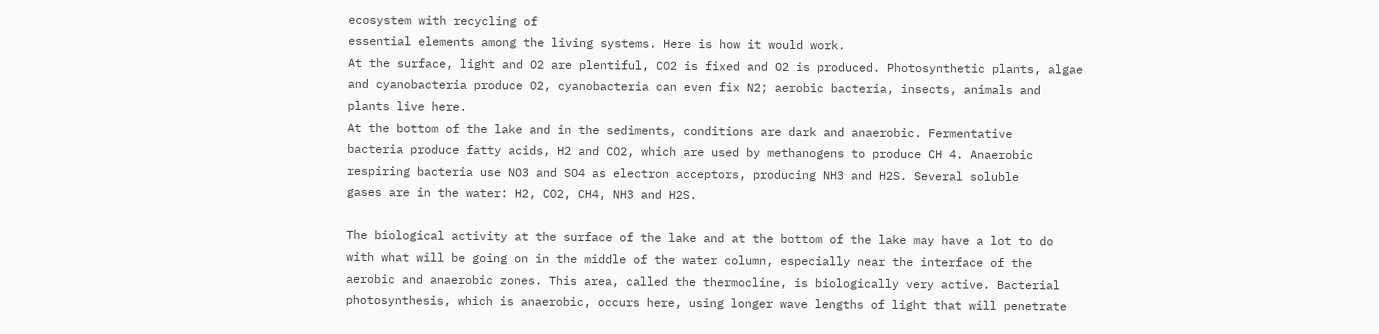ecosystem with recycling of
essential elements among the living systems. Here is how it would work.
At the surface, light and O2 are plentiful, CO2 is fixed and O2 is produced. Photosynthetic plants, algae
and cyanobacteria produce O2, cyanobacteria can even fix N2; aerobic bacteria, insects, animals and
plants live here.
At the bottom of the lake and in the sediments, conditions are dark and anaerobic. Fermentative
bacteria produce fatty acids, H2 and CO2, which are used by methanogens to produce CH 4. Anaerobic
respiring bacteria use NO3 and SO4 as electron acceptors, producing NH3 and H2S. Several soluble
gases are in the water: H2, CO2, CH4, NH3 and H2S.

The biological activity at the surface of the lake and at the bottom of the lake may have a lot to do
with what will be going on in the middle of the water column, especially near the interface of the
aerobic and anaerobic zones. This area, called the thermocline, is biologically very active. Bacterial
photosynthesis, which is anaerobic, occurs here, using longer wave lengths of light that will penetrate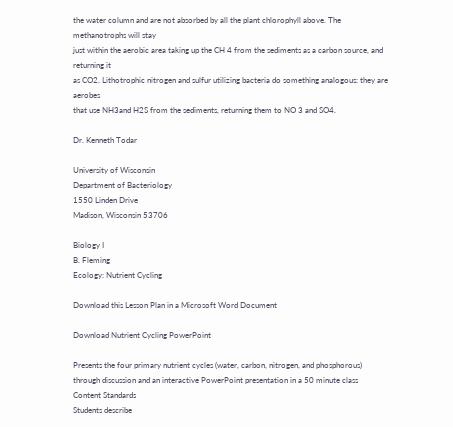the water column and are not absorbed by all the plant chlorophyll above. The methanotrophs will stay
just within the aerobic area taking up the CH 4 from the sediments as a carbon source, and returning it
as CO2. Lithotrophic nitrogen and sulfur utilizing bacteria do something analogous: they are aerobes
that use NH3and H2S from the sediments, returning them to NO 3 and SO4.

Dr. Kenneth Todar

University of Wisconsin
Department of Bacteriology
1550 Linden Drive
Madison, Wisconsin 53706

Biology I
B. Fleming
Ecology: Nutrient Cycling

Download this Lesson Plan in a Microsoft Word Document

Download Nutrient Cycling PowerPoint

Presents the four primary nutrient cycles (water, carbon, nitrogen, and phosphorous)
through discussion and an interactive PowerPoint presentation in a 50 minute class
Content Standards
Students describe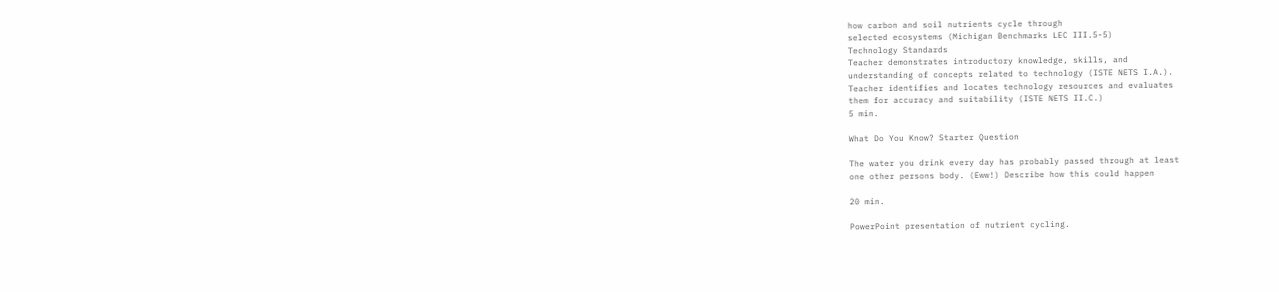how carbon and soil nutrients cycle through
selected ecosystems (Michigan Benchmarks LEC III.5-5)
Technology Standards
Teacher demonstrates introductory knowledge, skills, and
understanding of concepts related to technology (ISTE NETS I.A.).
Teacher identifies and locates technology resources and evaluates
them for accuracy and suitability (ISTE NETS II.C.)
5 min.

What Do You Know? Starter Question

The water you drink every day has probably passed through at least
one other persons body. (Eww!) Describe how this could happen

20 min.

PowerPoint presentation of nutrient cycling.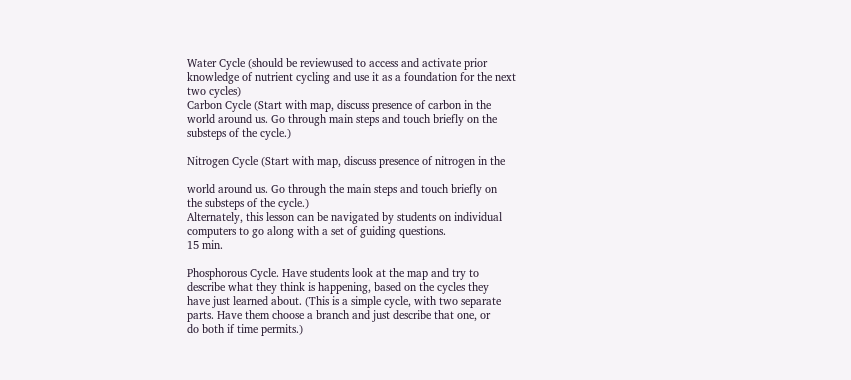Water Cycle (should be reviewused to access and activate prior
knowledge of nutrient cycling and use it as a foundation for the next
two cycles)
Carbon Cycle (Start with map, discuss presence of carbon in the
world around us. Go through main steps and touch briefly on the
substeps of the cycle.)

Nitrogen Cycle (Start with map, discuss presence of nitrogen in the

world around us. Go through the main steps and touch briefly on
the substeps of the cycle.)
Alternately, this lesson can be navigated by students on individual
computers to go along with a set of guiding questions.
15 min.

Phosphorous Cycle. Have students look at the map and try to
describe what they think is happening, based on the cycles they
have just learned about. (This is a simple cycle, with two separate
parts. Have them choose a branch and just describe that one, or
do both if time permits.)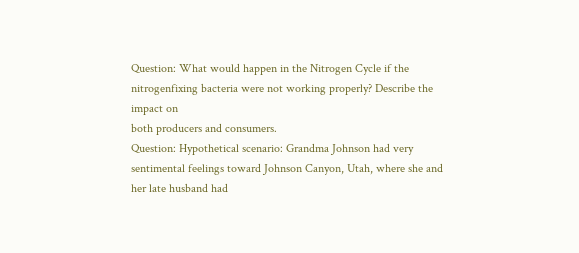Question: What would happen in the Nitrogen Cycle if the nitrogenfixing bacteria were not working properly? Describe the impact on
both producers and consumers.
Question: Hypothetical scenario: Grandma Johnson had very
sentimental feelings toward Johnson Canyon, Utah, where she and
her late husband had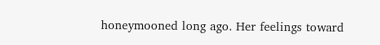honeymooned long ago. Her feelings toward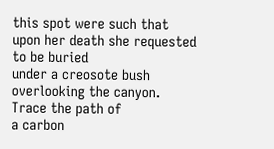this spot were such that upon her death she requested to be buried
under a creosote bush overlooking the canyon. Trace the path of
a carbon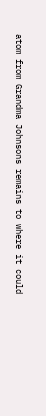atom from Grandma Johnsons remains to where it could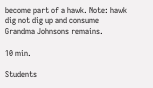become part of a hawk. Note: hawk dig not dig up and consume
Grandma Johnsons remains.

10 min.

Students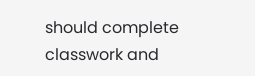should complete classwork and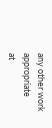any other work appropriate
at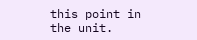this point in the unit.